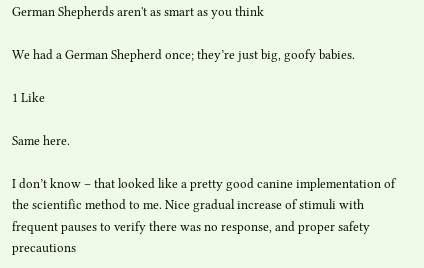German Shepherds aren't as smart as you think

We had a German Shepherd once; they’re just big, goofy babies.

1 Like

Same here.

I don’t know – that looked like a pretty good canine implementation of the scientific method to me. Nice gradual increase of stimuli with frequent pauses to verify there was no response, and proper safety precautions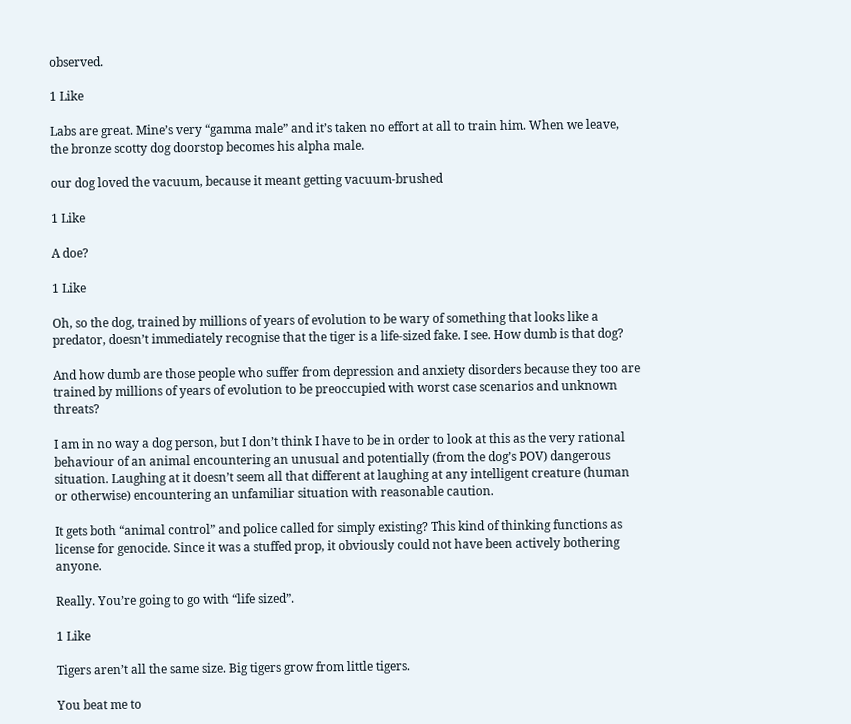observed.

1 Like

Labs are great. Mine’s very “gamma male” and it’s taken no effort at all to train him. When we leave, the bronze scotty dog doorstop becomes his alpha male.

our dog loved the vacuum, because it meant getting vacuum-brushed

1 Like

A doe?

1 Like

Oh, so the dog, trained by millions of years of evolution to be wary of something that looks like a predator, doesn’t immediately recognise that the tiger is a life-sized fake. I see. How dumb is that dog?

And how dumb are those people who suffer from depression and anxiety disorders because they too are trained by millions of years of evolution to be preoccupied with worst case scenarios and unknown threats?

I am in no way a dog person, but I don’t think I have to be in order to look at this as the very rational behaviour of an animal encountering an unusual and potentially (from the dog’s POV) dangerous situation. Laughing at it doesn’t seem all that different at laughing at any intelligent creature (human or otherwise) encountering an unfamiliar situation with reasonable caution.

It gets both “animal control” and police called for simply existing? This kind of thinking functions as license for genocide. Since it was a stuffed prop, it obviously could not have been actively bothering anyone.

Really. You’re going to go with “life sized”.

1 Like

Tigers aren’t all the same size. Big tigers grow from little tigers.

You beat me to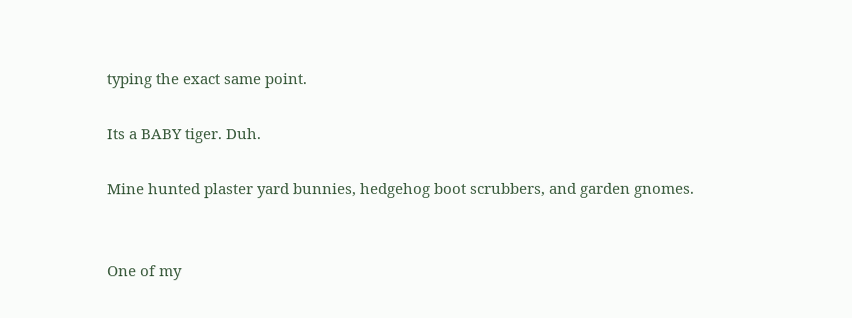typing the exact same point.

Its a BABY tiger. Duh.

Mine hunted plaster yard bunnies, hedgehog boot scrubbers, and garden gnomes.


One of my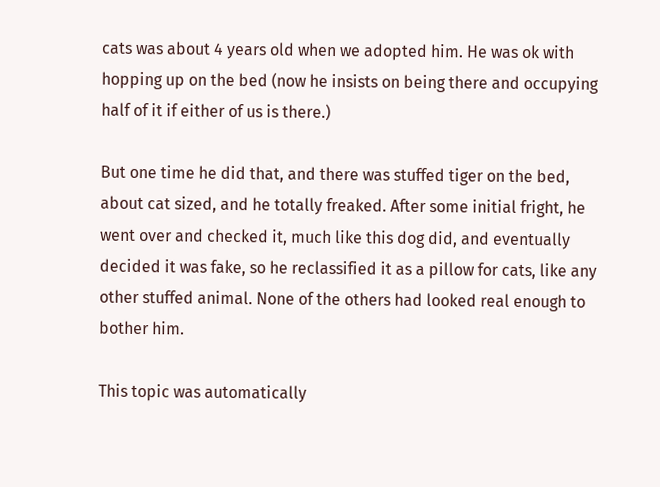cats was about 4 years old when we adopted him. He was ok with hopping up on the bed (now he insists on being there and occupying half of it if either of us is there.)

But one time he did that, and there was stuffed tiger on the bed, about cat sized, and he totally freaked. After some initial fright, he went over and checked it, much like this dog did, and eventually decided it was fake, so he reclassified it as a pillow for cats, like any other stuffed animal. None of the others had looked real enough to bother him.

This topic was automatically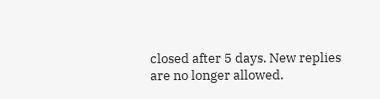closed after 5 days. New replies are no longer allowed.